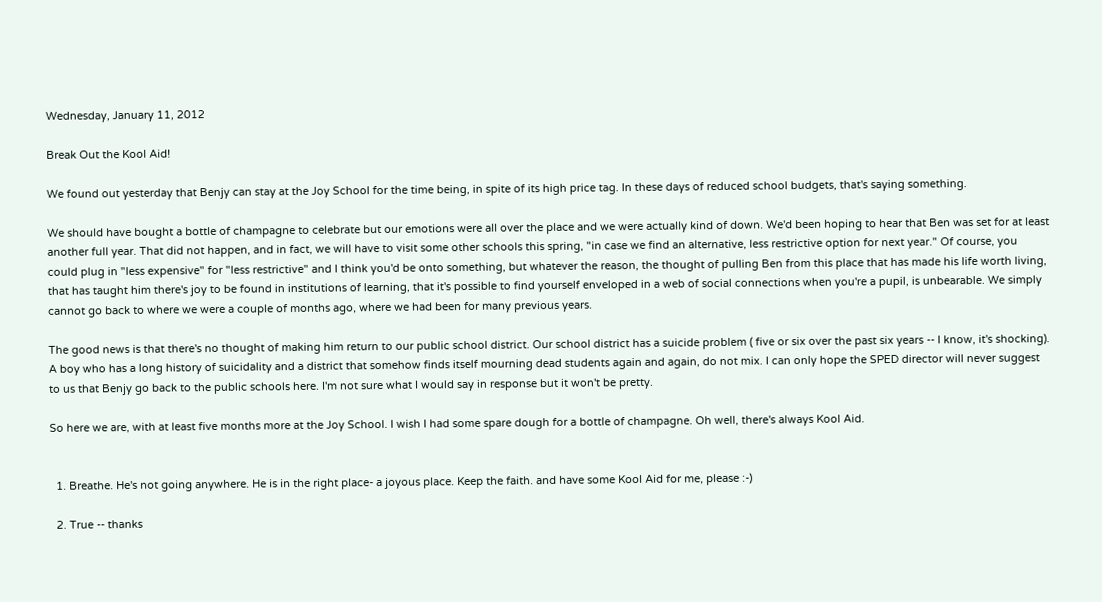Wednesday, January 11, 2012

Break Out the Kool Aid!

We found out yesterday that Benjy can stay at the Joy School for the time being, in spite of its high price tag. In these days of reduced school budgets, that's saying something.

We should have bought a bottle of champagne to celebrate but our emotions were all over the place and we were actually kind of down. We'd been hoping to hear that Ben was set for at least another full year. That did not happen, and in fact, we will have to visit some other schools this spring, "in case we find an alternative, less restrictive option for next year." Of course, you could plug in "less expensive" for "less restrictive" and I think you'd be onto something, but whatever the reason, the thought of pulling Ben from this place that has made his life worth living, that has taught him there's joy to be found in institutions of learning, that it's possible to find yourself enveloped in a web of social connections when you're a pupil, is unbearable. We simply cannot go back to where we were a couple of months ago, where we had been for many previous years.

The good news is that there's no thought of making him return to our public school district. Our school district has a suicide problem ( five or six over the past six years -- I know, it's shocking). A boy who has a long history of suicidality and a district that somehow finds itself mourning dead students again and again, do not mix. I can only hope the SPED director will never suggest to us that Benjy go back to the public schools here. I'm not sure what I would say in response but it won't be pretty.

So here we are, with at least five months more at the Joy School. I wish I had some spare dough for a bottle of champagne. Oh well, there's always Kool Aid.


  1. Breathe. He's not going anywhere. He is in the right place- a joyous place. Keep the faith. and have some Kool Aid for me, please :-)

  2. True -- thanks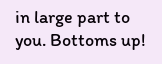in large part to you. Bottoms up!